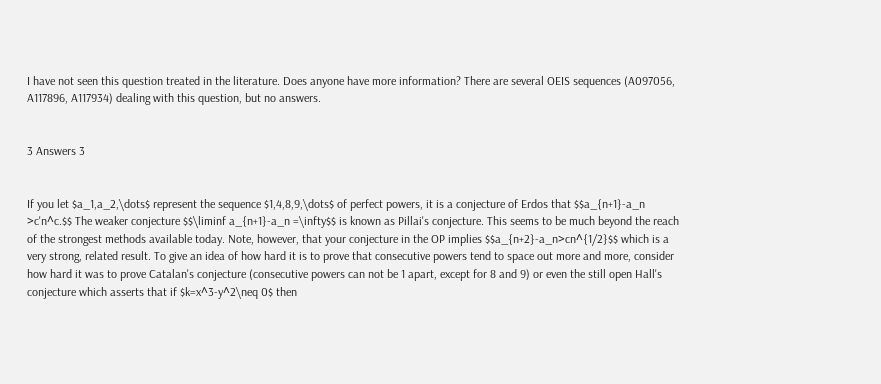I have not seen this question treated in the literature. Does anyone have more information? There are several OEIS sequences (A097056, A117896, A117934) dealing with this question, but no answers.


3 Answers 3


If you let $a_1,a_2,\dots$ represent the sequence $1,4,8,9,\dots$ of perfect powers, it is a conjecture of Erdos that $$a_{n+1}-a_n >c'n^c.$$ The weaker conjecture $$\liminf a_{n+1}-a_n =\infty$$ is known as Pillai's conjecture. This seems to be much beyond the reach of the strongest methods available today. Note, however, that your conjecture in the OP implies $$a_{n+2}-a_n>cn^{1/2}$$ which is a very strong, related result. To give an idea of how hard it is to prove that consecutive powers tend to space out more and more, consider how hard it was to prove Catalan's conjecture (consecutive powers can not be 1 apart, except for 8 and 9) or even the still open Hall's conjecture which asserts that if $k=x^3-y^2\neq 0$ then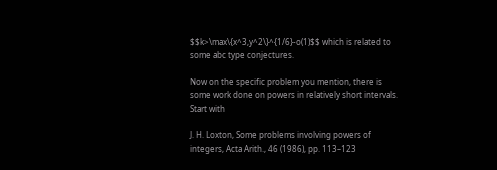$$k>\max\{x^3,y^2\}^{1/6}-o(1)$$ which is related to some abc type conjectures.

Now on the specific problem you mention, there is some work done on powers in relatively short intervals. Start with

J. H. Loxton, Some problems involving powers of integers, Acta Arith., 46 (1986), pp. 113–123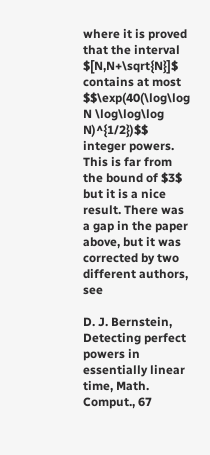where it is proved that the interval $[N,N+\sqrt{N}]$ contains at most $$\exp(40(\log\log N \log\log\log N)^{1/2})$$ integer powers. This is far from the bound of $3$ but it is a nice result. There was a gap in the paper above, but it was corrected by two different authors, see

D. J. Bernstein, Detecting perfect powers in essentially linear time, Math. Comput., 67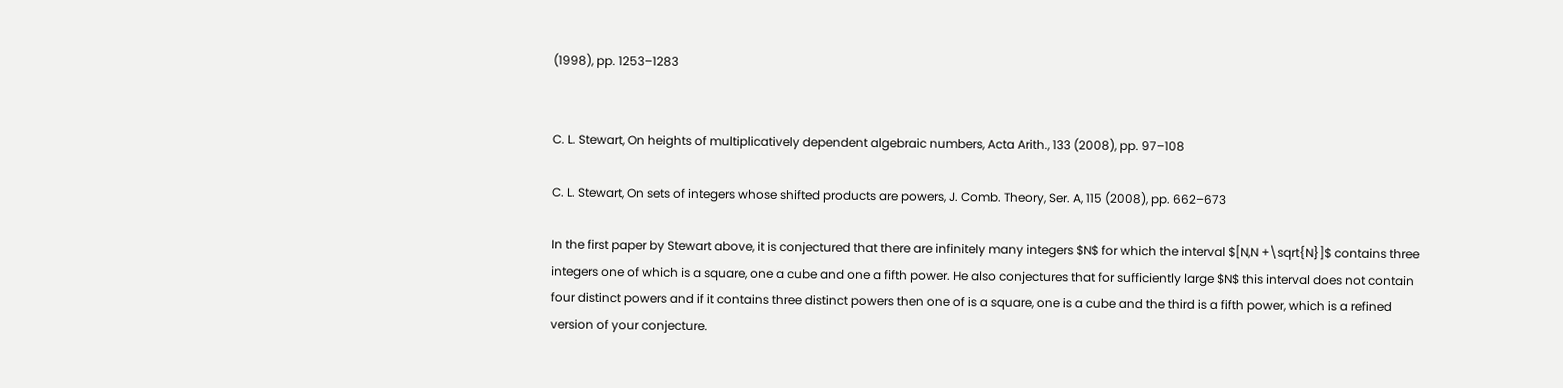(1998), pp. 1253–1283


C. L. Stewart, On heights of multiplicatively dependent algebraic numbers, Acta Arith., 133 (2008), pp. 97–108

C. L. Stewart, On sets of integers whose shifted products are powers, J. Comb. Theory, Ser. A, 115 (2008), pp. 662–673

In the first paper by Stewart above, it is conjectured that there are infinitely many integers $N$ for which the interval $[N,N +\sqrt{N}]$ contains three integers one of which is a square, one a cube and one a fifth power. He also conjectures that for sufficiently large $N$ this interval does not contain four distinct powers and if it contains three distinct powers then one of is a square, one is a cube and the third is a fifth power, which is a refined version of your conjecture.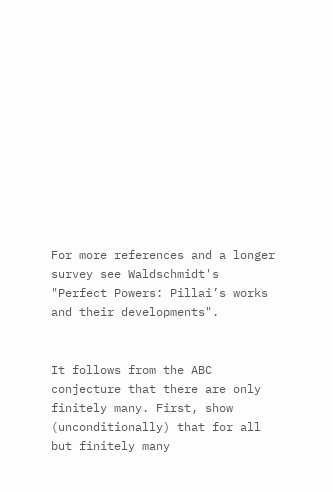For more references and a longer survey see Waldschmidt's "Perfect Powers: Pillai’s works and their developments".


It follows from the ABC conjecture that there are only finitely many. First, show (unconditionally) that for all but finitely many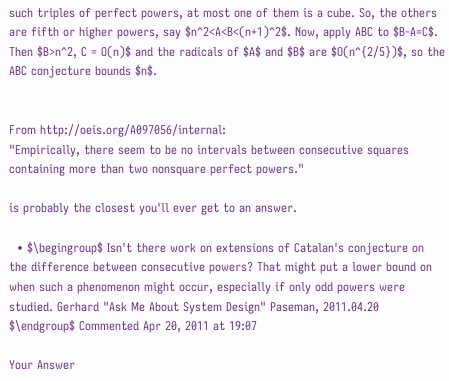such triples of perfect powers, at most one of them is a cube. So, the others are fifth or higher powers, say $n^2<A<B<(n+1)^2$. Now, apply ABC to $B-A=C$. Then $B>n^2, C = O(n)$ and the radicals of $A$ and $B$ are $O(n^{2/5})$, so the ABC conjecture bounds $n$.


From http://oeis.org/A097056/internal:
"Empirically, there seem to be no intervals between consecutive squares containing more than two nonsquare perfect powers."

is probably the closest you'll ever get to an answer.

  • $\begingroup$ Isn't there work on extensions of Catalan's conjecture on the difference between consecutive powers? That might put a lower bound on when such a phenomenon might occur, especially if only odd powers were studied. Gerhard "Ask Me About System Design" Paseman, 2011.04.20 $\endgroup$ Commented Apr 20, 2011 at 19:07

Your Answer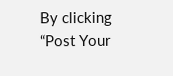By clicking “Post Your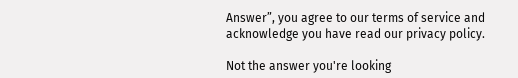Answer”, you agree to our terms of service and acknowledge you have read our privacy policy.

Not the answer you're looking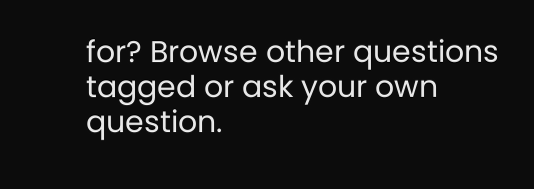for? Browse other questions tagged or ask your own question.